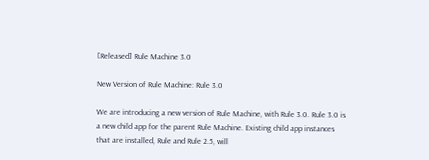[Released] Rule Machine 3.0

New Version of Rule Machine: Rule 3.0

We are introducing a new version of Rule Machine, with Rule 3.0. Rule 3.0 is a new child app for the parent Rule Machine. Existing child app instances that are installed, Rule and Rule 2.5, will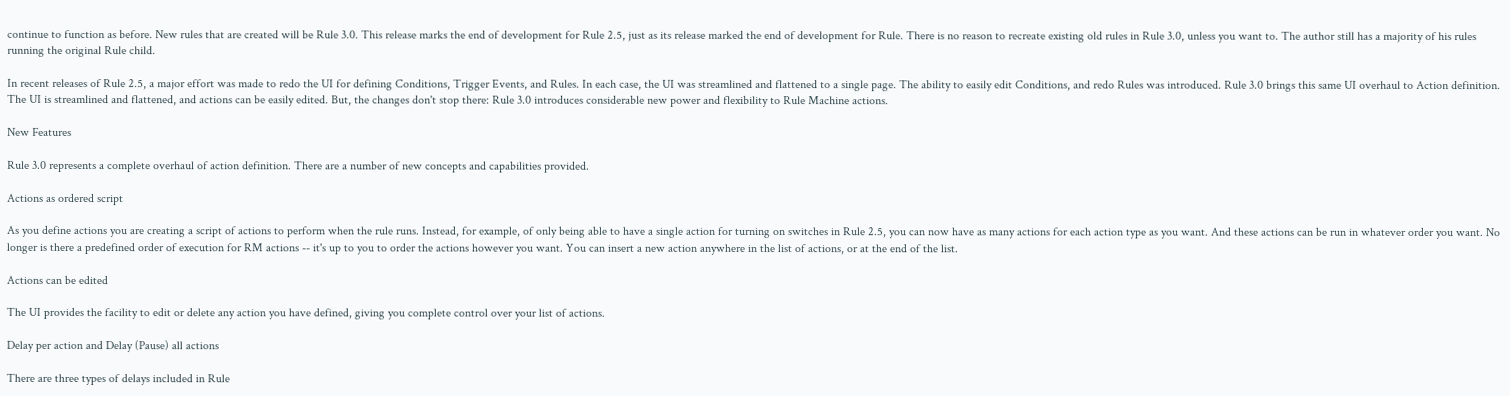continue to function as before. New rules that are created will be Rule 3.0. This release marks the end of development for Rule 2.5, just as its release marked the end of development for Rule. There is no reason to recreate existing old rules in Rule 3.0, unless you want to. The author still has a majority of his rules running the original Rule child.

In recent releases of Rule 2.5, a major effort was made to redo the UI for defining Conditions, Trigger Events, and Rules. In each case, the UI was streamlined and flattened to a single page. The ability to easily edit Conditions, and redo Rules was introduced. Rule 3.0 brings this same UI overhaul to Action definition. The UI is streamlined and flattened, and actions can be easily edited. But, the changes don't stop there: Rule 3.0 introduces considerable new power and flexibility to Rule Machine actions.

New Features

Rule 3.0 represents a complete overhaul of action definition. There are a number of new concepts and capabilities provided.

Actions as ordered script

As you define actions you are creating a script of actions to perform when the rule runs. Instead, for example, of only being able to have a single action for turning on switches in Rule 2.5, you can now have as many actions for each action type as you want. And these actions can be run in whatever order you want. No longer is there a predefined order of execution for RM actions -- it's up to you to order the actions however you want. You can insert a new action anywhere in the list of actions, or at the end of the list.

Actions can be edited

The UI provides the facility to edit or delete any action you have defined, giving you complete control over your list of actions.

Delay per action and Delay (Pause) all actions

There are three types of delays included in Rule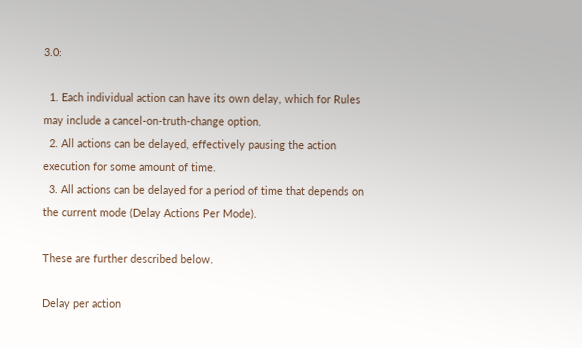3.0:

  1. Each individual action can have its own delay, which for Rules may include a cancel-on-truth-change option.
  2. All actions can be delayed, effectively pausing the action execution for some amount of time.
  3. All actions can be delayed for a period of time that depends on the current mode (Delay Actions Per Mode).

These are further described below.

Delay per action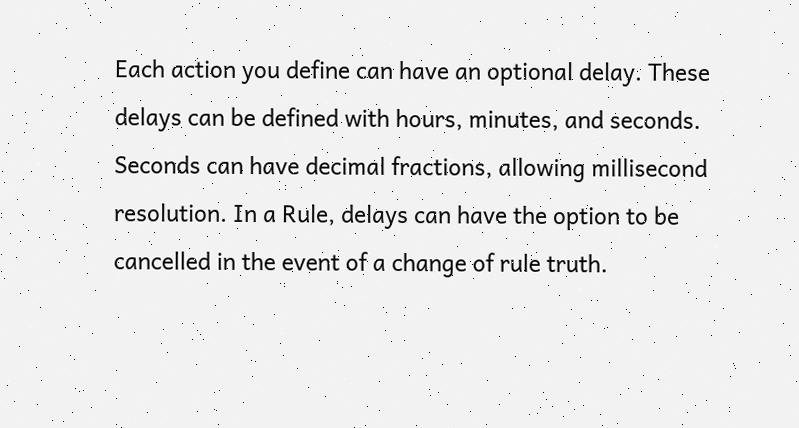Each action you define can have an optional delay. These delays can be defined with hours, minutes, and seconds. Seconds can have decimal fractions, allowing millisecond resolution. In a Rule, delays can have the option to be cancelled in the event of a change of rule truth.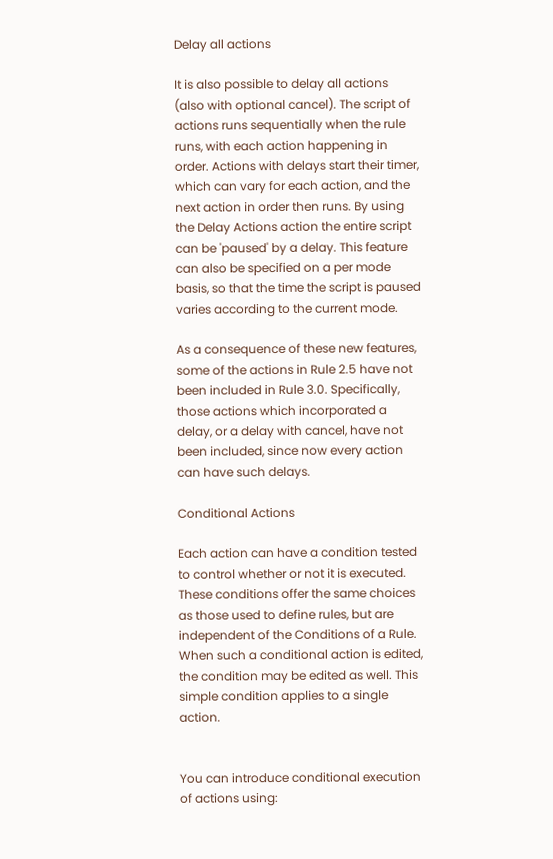Delay all actions

It is also possible to delay all actions (also with optional cancel). The script of actions runs sequentially when the rule runs, with each action happening in order. Actions with delays start their timer, which can vary for each action, and the next action in order then runs. By using the Delay Actions action the entire script can be 'paused' by a delay. This feature can also be specified on a per mode basis, so that the time the script is paused varies according to the current mode.

As a consequence of these new features, some of the actions in Rule 2.5 have not been included in Rule 3.0. Specifically, those actions which incorporated a delay, or a delay with cancel, have not been included, since now every action can have such delays.

Conditional Actions

Each action can have a condition tested to control whether or not it is executed. These conditions offer the same choices as those used to define rules, but are independent of the Conditions of a Rule. When such a conditional action is edited, the condition may be edited as well. This simple condition applies to a single action.


You can introduce conditional execution of actions using: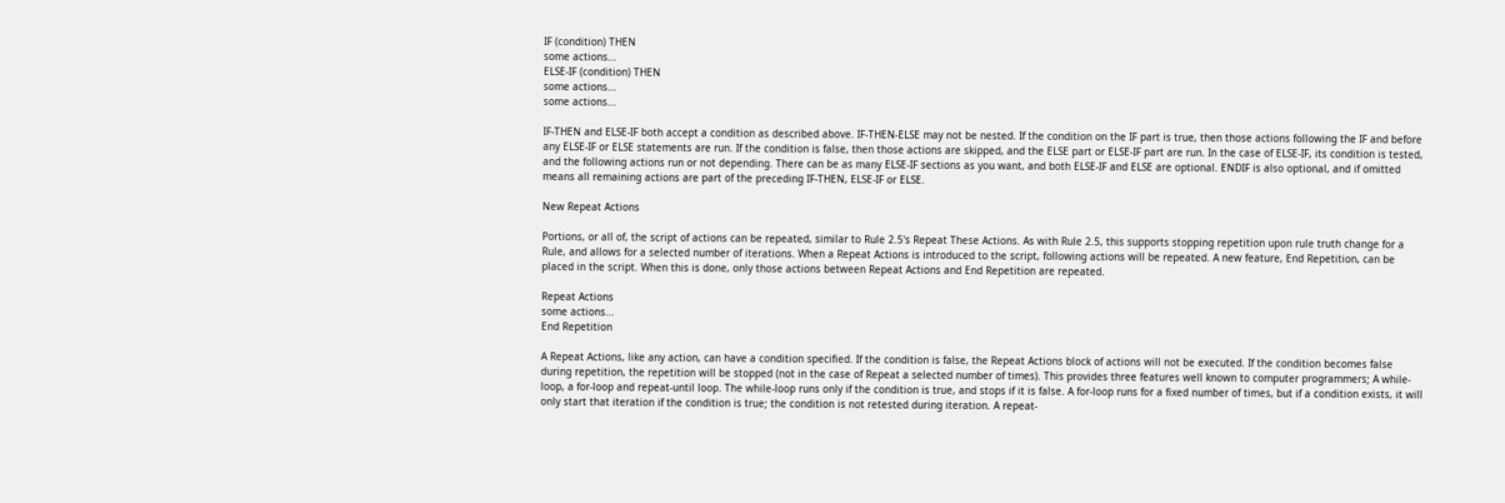IF (condition) THEN
some actions...
ELSE-IF (condition) THEN
some actions...
some actions...

IF-THEN and ELSE-IF both accept a condition as described above. IF-THEN-ELSE may not be nested. If the condition on the IF part is true, then those actions following the IF and before any ELSE-IF or ELSE statements are run. If the condition is false, then those actions are skipped, and the ELSE part or ELSE-IF part are run. In the case of ELSE-IF, its condition is tested, and the following actions run or not depending. There can be as many ELSE-IF sections as you want, and both ELSE-IF and ELSE are optional. ENDIF is also optional, and if omitted means all remaining actions are part of the preceding IF-THEN, ELSE-IF or ELSE.

New Repeat Actions

Portions, or all of, the script of actions can be repeated, similar to Rule 2.5's Repeat These Actions. As with Rule 2.5, this supports stopping repetition upon rule truth change for a Rule, and allows for a selected number of iterations. When a Repeat Actions is introduced to the script, following actions will be repeated. A new feature, End Repetition, can be placed in the script. When this is done, only those actions between Repeat Actions and End Repetition are repeated.

Repeat Actions
some actions...
End Repetition

A Repeat Actions, like any action, can have a condition specified. If the condition is false, the Repeat Actions block of actions will not be executed. If the condition becomes false during repetition, the repetition will be stopped (not in the case of Repeat a selected number of times). This provides three features well known to computer programmers; A while-loop, a for-loop and repeat-until loop. The while-loop runs only if the condition is true, and stops if it is false. A for-loop runs for a fixed number of times, but if a condition exists, it will only start that iteration if the condition is true; the condition is not retested during iteration. A repeat-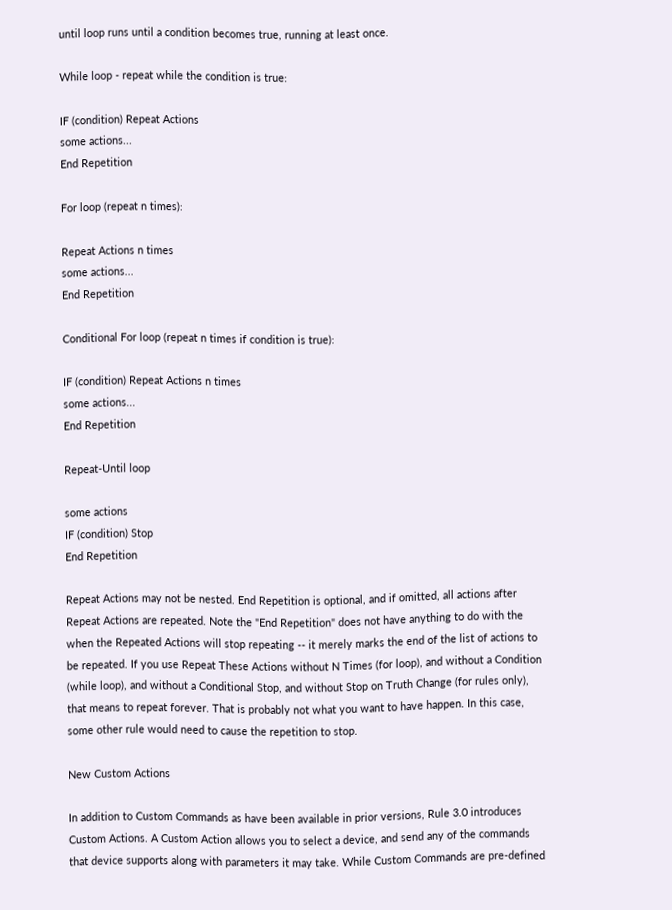until loop runs until a condition becomes true, running at least once.

While loop - repeat while the condition is true:

IF (condition) Repeat Actions
some actions...
End Repetition

For loop (repeat n times):

Repeat Actions n times
some actions...
End Repetition

Conditional For loop (repeat n times if condition is true):

IF (condition) Repeat Actions n times
some actions...
End Repetition

Repeat-Until loop

some actions
IF (condition) Stop
End Repetition

Repeat Actions may not be nested. End Repetition is optional, and if omitted, all actions after Repeat Actions are repeated. Note the "End Repetition" does not have anything to do with the when the Repeated Actions will stop repeating -- it merely marks the end of the list of actions to be repeated. If you use Repeat These Actions without N Times (for loop), and without a Condition (while loop), and without a Conditional Stop, and without Stop on Truth Change (for rules only), that means to repeat forever. That is probably not what you want to have happen. In this case, some other rule would need to cause the repetition to stop.

New Custom Actions

In addition to Custom Commands as have been available in prior versions, Rule 3.0 introduces Custom Actions. A Custom Action allows you to select a device, and send any of the commands that device supports along with parameters it may take. While Custom Commands are pre-defined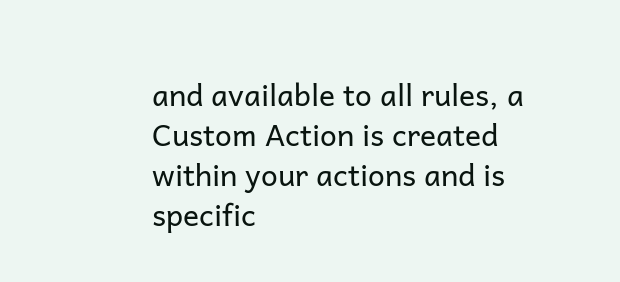and available to all rules, a Custom Action is created within your actions and is specific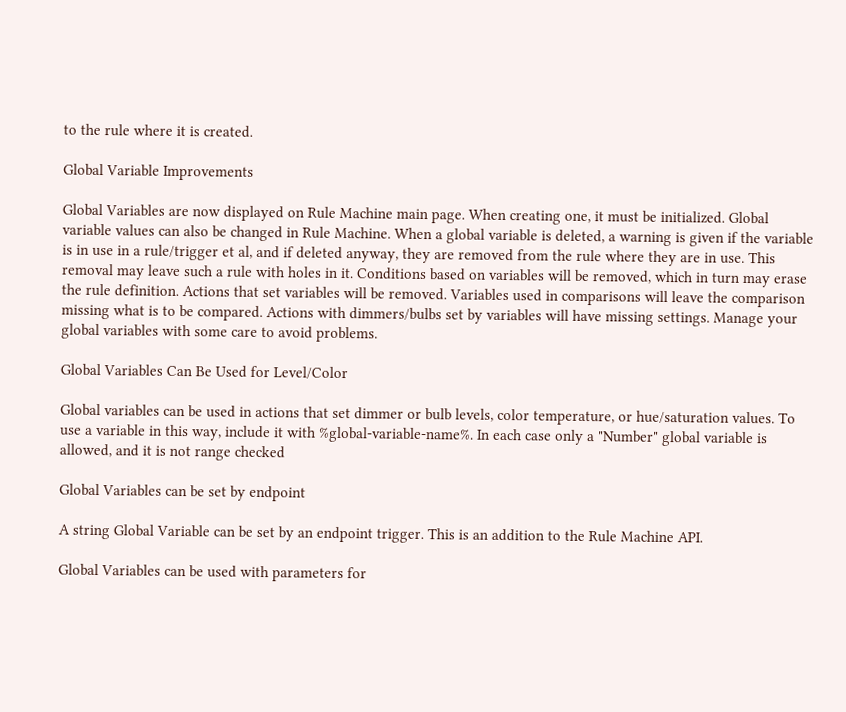to the rule where it is created.

Global Variable Improvements

Global Variables are now displayed on Rule Machine main page. When creating one, it must be initialized. Global variable values can also be changed in Rule Machine. When a global variable is deleted, a warning is given if the variable is in use in a rule/trigger et al, and if deleted anyway, they are removed from the rule where they are in use. This removal may leave such a rule with holes in it. Conditions based on variables will be removed, which in turn may erase the rule definition. Actions that set variables will be removed. Variables used in comparisons will leave the comparison missing what is to be compared. Actions with dimmers/bulbs set by variables will have missing settings. Manage your global variables with some care to avoid problems.

Global Variables Can Be Used for Level/Color

Global variables can be used in actions that set dimmer or bulb levels, color temperature, or hue/saturation values. To use a variable in this way, include it with %global-variable-name%. In each case only a "Number" global variable is allowed, and it is not range checked

Global Variables can be set by endpoint

A string Global Variable can be set by an endpoint trigger. This is an addition to the Rule Machine API.

Global Variables can be used with parameters for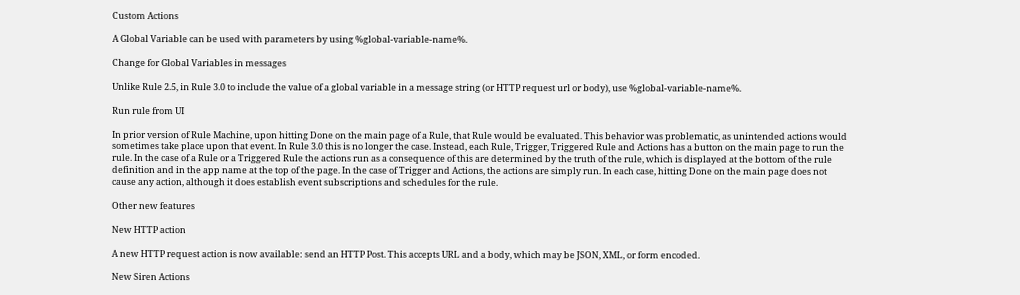Custom Actions

A Global Variable can be used with parameters by using %global-variable-name%.

Change for Global Variables in messages

Unlike Rule 2.5, in Rule 3.0 to include the value of a global variable in a message string (or HTTP request url or body), use %global-variable-name%.

Run rule from UI

In prior version of Rule Machine, upon hitting Done on the main page of a Rule, that Rule would be evaluated. This behavior was problematic, as unintended actions would sometimes take place upon that event. In Rule 3.0 this is no longer the case. Instead, each Rule, Trigger, Triggered Rule and Actions has a button on the main page to run the rule. In the case of a Rule or a Triggered Rule the actions run as a consequence of this are determined by the truth of the rule, which is displayed at the bottom of the rule definition and in the app name at the top of the page. In the case of Trigger and Actions, the actions are simply run. In each case, hitting Done on the main page does not cause any action, although it does establish event subscriptions and schedules for the rule.

Other new features

New HTTP action

A new HTTP request action is now available: send an HTTP Post. This accepts URL and a body, which may be JSON, XML, or form encoded.

New Siren Actions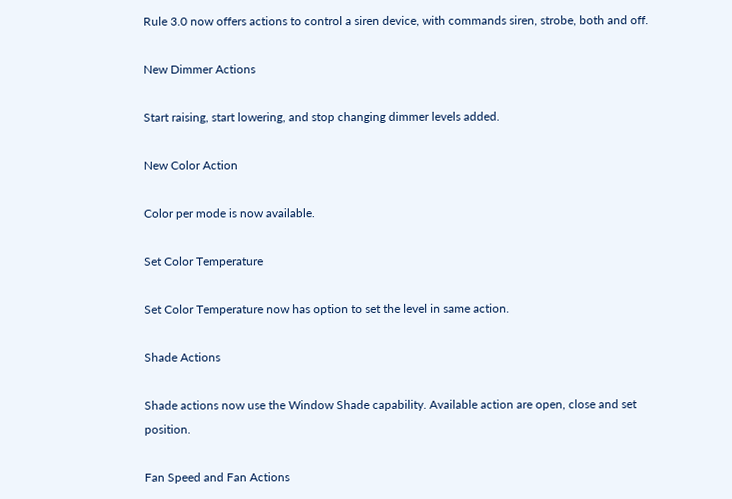Rule 3.0 now offers actions to control a siren device, with commands siren, strobe, both and off.

New Dimmer Actions

Start raising, start lowering, and stop changing dimmer levels added.

New Color Action

Color per mode is now available.

Set Color Temperature

Set Color Temperature now has option to set the level in same action.

Shade Actions

Shade actions now use the Window Shade capability. Available action are open, close and set position.

Fan Speed and Fan Actions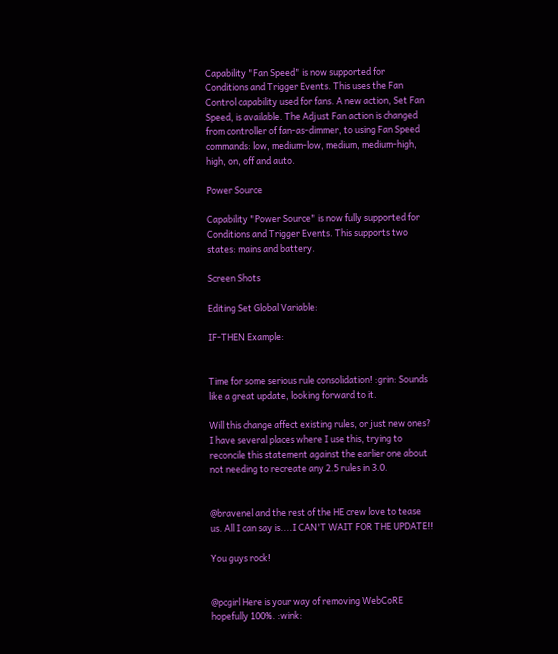Capability "Fan Speed" is now supported for Conditions and Trigger Events. This uses the Fan Control capability used for fans. A new action, Set Fan Speed, is available. The Adjust Fan action is changed from controller of fan-as-dimmer, to using Fan Speed commands: low, medium-low, medium, medium-high, high, on, off and auto.

Power Source

Capability "Power Source" is now fully supported for Conditions and Trigger Events. This supports two states: mains and battery.

Screen Shots

Editing Set Global Variable:

IF-THEN Example:


Time for some serious rule consolidation! :grin: Sounds like a great update, looking forward to it.

Will this change affect existing rules, or just new ones? I have several places where I use this, trying to reconcile this statement against the earlier one about not needing to recreate any 2.5 rules in 3.0.


@bravenel and the rest of the HE crew love to tease us. All I can say is....I CAN'T WAIT FOR THE UPDATE!!

You guys rock!


@pcgirl Here is your way of removing WebCoRE hopefully 100%. :wink: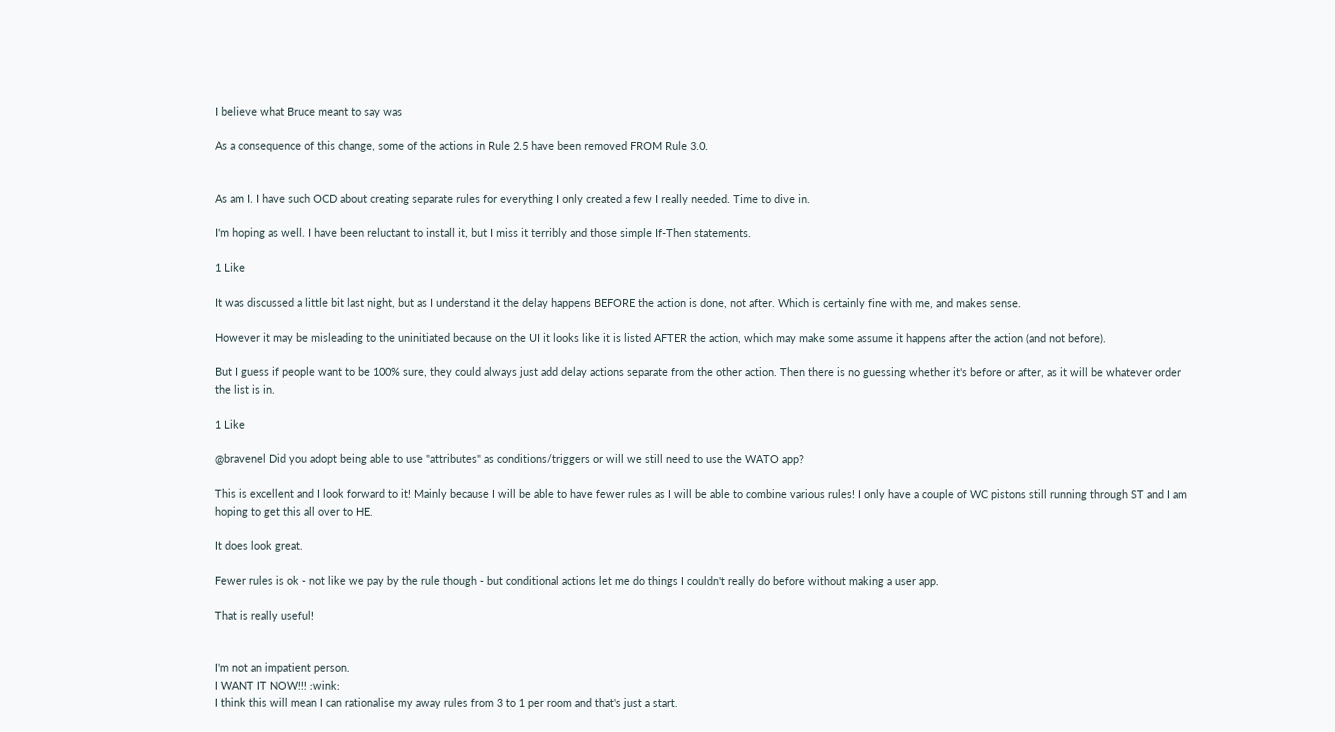I believe what Bruce meant to say was

As a consequence of this change, some of the actions in Rule 2.5 have been removed FROM Rule 3.0.


As am I. I have such OCD about creating separate rules for everything I only created a few I really needed. Time to dive in.

I'm hoping as well. I have been reluctant to install it, but I miss it terribly and those simple If-Then statements.

1 Like

It was discussed a little bit last night, but as I understand it the delay happens BEFORE the action is done, not after. Which is certainly fine with me, and makes sense.

However it may be misleading to the uninitiated because on the UI it looks like it is listed AFTER the action, which may make some assume it happens after the action (and not before).

But I guess if people want to be 100% sure, they could always just add delay actions separate from the other action. Then there is no guessing whether it's before or after, as it will be whatever order the list is in.

1 Like

@bravenel Did you adopt being able to use "attributes" as conditions/triggers or will we still need to use the WATO app?

This is excellent and I look forward to it! Mainly because I will be able to have fewer rules as I will be able to combine various rules! I only have a couple of WC pistons still running through ST and I am hoping to get this all over to HE.

It does look great.

Fewer rules is ok - not like we pay by the rule though - but conditional actions let me do things I couldn't really do before without making a user app.

That is really useful!


I'm not an impatient person.
I WANT IT NOW!!! :wink:
I think this will mean I can rationalise my away rules from 3 to 1 per room and that's just a start.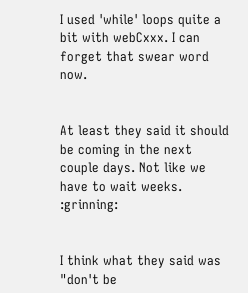I used 'while' loops quite a bit with webCxxx. I can forget that swear word now.


At least they said it should be coming in the next couple days. Not like we have to wait weeks. :grinning:


I think what they said was "don't be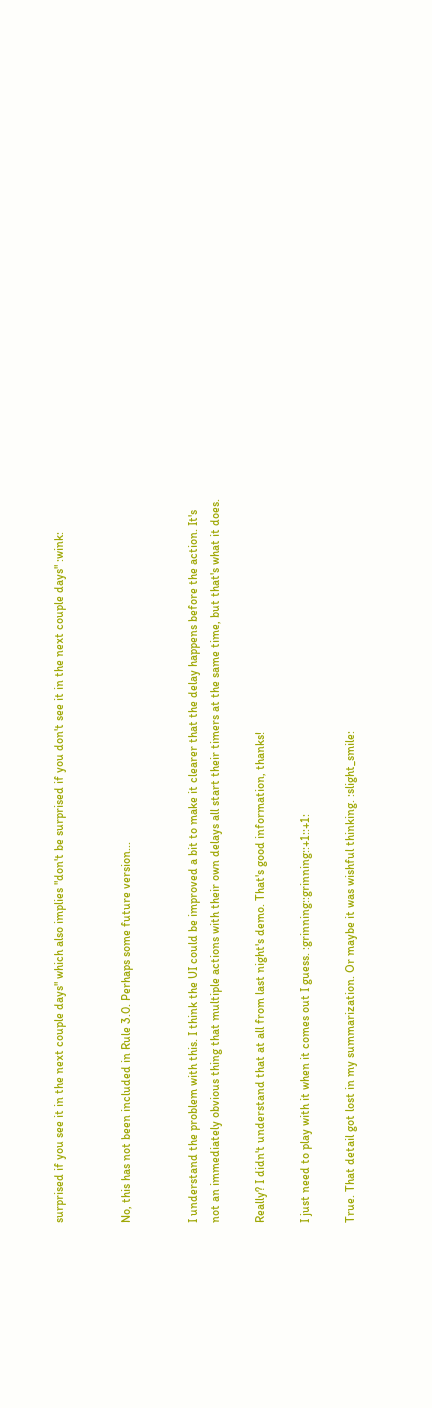surprised if you see it in the next couple days" which also implies "don't be surprised if you don't see it in the next couple days" :wink:


No, this has not been included in Rule 3.0. Perhaps some future version...


I understand the problem with this. I think the UI could be improved a bit to make it clearer that the delay happens before the action. It's not an immediately obvious thing that multiple actions with their own delays all start their timers at the same time, but that's what it does.

Really? I didn't understand that at all from last night's demo. That's good information, thanks!

I just need to play with it when it comes out I guess. :grinning::grinning::+1::+1:

True. That detail got lost in my summarization. Or maybe it was wishful thinking. :slight_smile: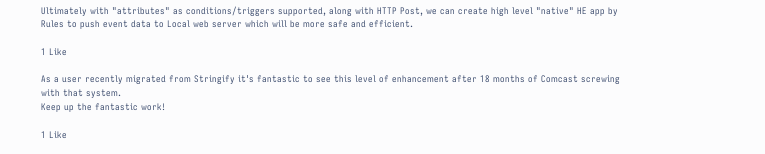Ultimately with "attributes" as conditions/triggers supported, along with HTTP Post, we can create high level "native" HE app by Rules to push event data to Local web server which will be more safe and efficient.

1 Like

As a user recently migrated from Stringify it's fantastic to see this level of enhancement after 18 months of Comcast screwing with that system.
Keep up the fantastic work!

1 Like